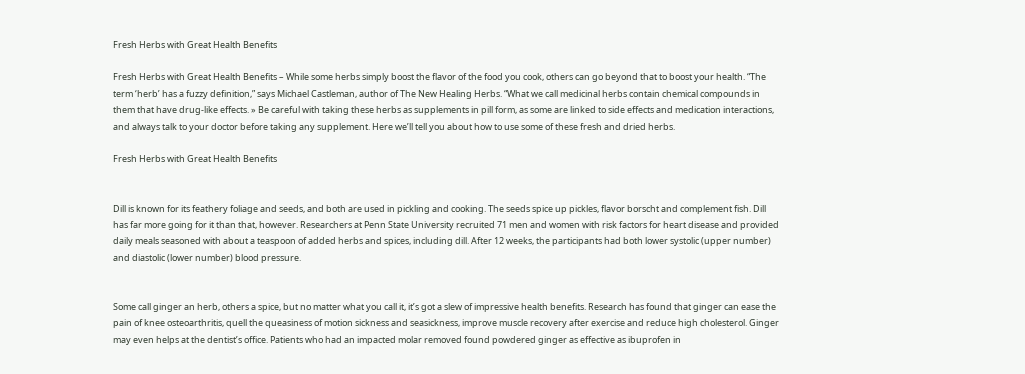Fresh Herbs with Great Health Benefits

Fresh Herbs with Great Health Benefits – While some herbs simply boost the flavor of the food you cook, others can go beyond that to boost your health. “The term ‘herb’ has a fuzzy definition,” says Michael Castleman, author of The New Healing Herbs. “What we call medicinal herbs contain chemical compounds in them that have drug-like effects. » Be careful with taking these herbs as supplements in pill form, as some are linked to side effects and medication interactions, and always talk to your doctor before taking any supplement. Here we’ll tell you about how to use some of these fresh and dried herbs.

Fresh Herbs with Great Health Benefits


Dill is known for its feathery foliage and seeds, and both are used in pickling and cooking. The seeds spice up pickles, flavor borscht and complement fish. Dill has far more going for it than that, however. Researchers at Penn State University recruited 71 men and women with risk factors for heart disease and provided daily meals seasoned with about a teaspoon of added herbs and spices, including dill. After 12 weeks, the participants had both lower systolic (upper number) and diastolic (lower number) blood pressure.


Some call ginger an herb, others a spice, but no matter what you call it, it’s got a slew of impressive health benefits. Research has found that ginger can ease the pain of knee osteoarthritis, quell the queasiness of motion sickness and seasickness, improve muscle recovery after exercise and reduce high cholesterol. Ginger may even helps at the dentist’s office. Patients who had an impacted molar removed found powdered ginger as effective as ibuprofen in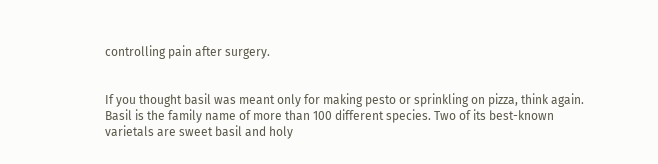controlling pain after surgery.


If you thought basil was meant only for making pesto or sprinkling on pizza, think again. Basil is the family name of more than 100 different species. Two of its best-known varietals are sweet basil and holy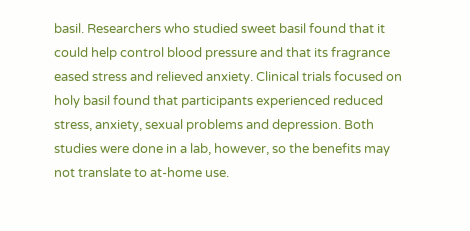basil. Researchers who studied sweet basil found that it could help control blood pressure and that its fragrance eased stress and relieved anxiety. Clinical trials focused on holy basil found that participants experienced reduced stress, anxiety, sexual problems and depression. Both studies were done in a lab, however, so the benefits may not translate to at-home use.